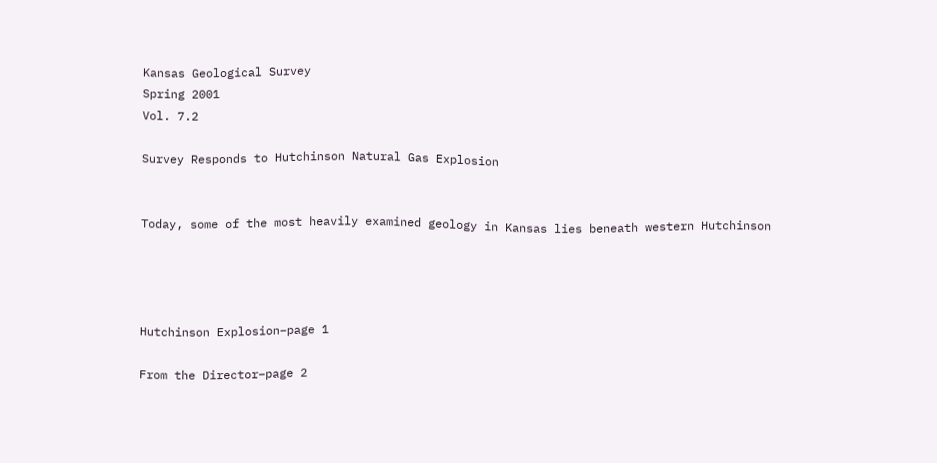Kansas Geological Survey
Spring 2001
Vol. 7.2

Survey Responds to Hutchinson Natural Gas Explosion


Today, some of the most heavily examined geology in Kansas lies beneath western Hutchinson




Hutchinson Explosion–page 1

From the Director–page 2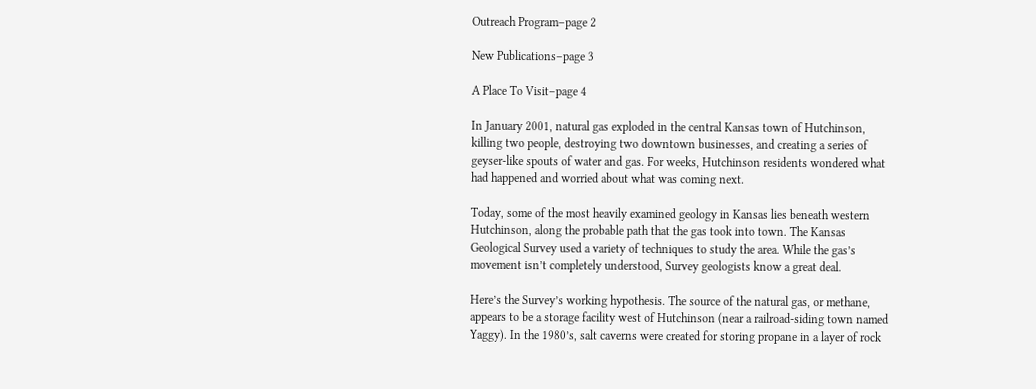Outreach Program–page 2

New Publications–page 3

A Place To Visit–page 4

In January 2001, natural gas exploded in the central Kansas town of Hutchinson, killing two people, destroying two downtown businesses, and creating a series of geyser-like spouts of water and gas. For weeks, Hutchinson residents wondered what had happened and worried about what was coming next.

Today, some of the most heavily examined geology in Kansas lies beneath western Hutchinson, along the probable path that the gas took into town. The Kansas Geological Survey used a variety of techniques to study the area. While the gas’s movement isn’t completely understood, Survey geologists know a great deal.

Here’s the Survey’s working hypothesis. The source of the natural gas, or methane, appears to be a storage facility west of Hutchinson (near a railroad-siding town named Yaggy). In the 1980’s, salt caverns were created for storing propane in a layer of rock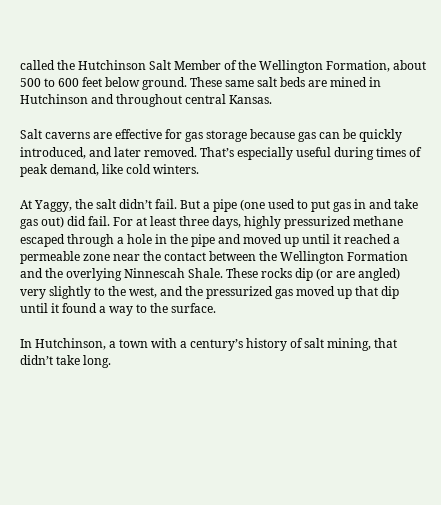called the Hutchinson Salt Member of the Wellington Formation, about 500 to 600 feet below ground. These same salt beds are mined in Hutchinson and throughout central Kansas.

Salt caverns are effective for gas storage because gas can be quickly introduced, and later removed. That’s especially useful during times of peak demand, like cold winters.

At Yaggy, the salt didn’t fail. But a pipe (one used to put gas in and take gas out) did fail. For at least three days, highly pressurized methane escaped through a hole in the pipe and moved up until it reached a permeable zone near the contact between the Wellington Formation and the overlying Ninnescah Shale. These rocks dip (or are angled) very slightly to the west, and the pressurized gas moved up that dip until it found a way to the surface.

In Hutchinson, a town with a century’s history of salt mining, that didn’t take long.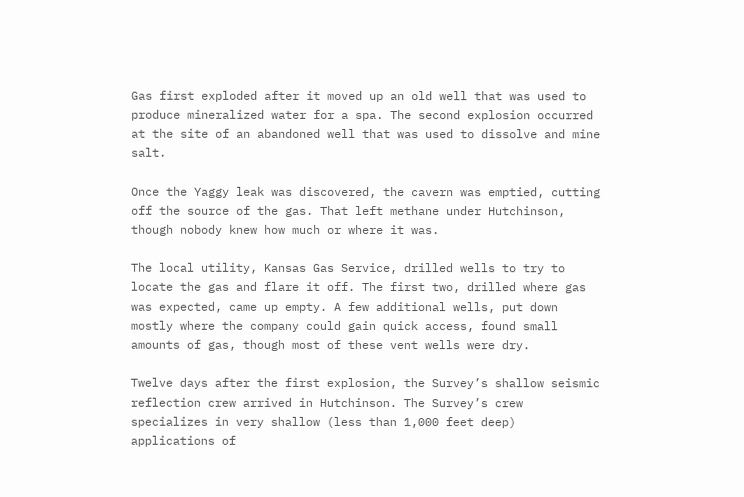Gas first exploded after it moved up an old well that was used to produce mineralized water for a spa. The second explosion occurred at the site of an abandoned well that was used to dissolve and mine salt.

Once the Yaggy leak was discovered, the cavern was emptied, cutting off the source of the gas. That left methane under Hutchinson, though nobody knew how much or where it was.

The local utility, Kansas Gas Service, drilled wells to try to locate the gas and flare it off. The first two, drilled where gas was expected, came up empty. A few additional wells, put down mostly where the company could gain quick access, found small amounts of gas, though most of these vent wells were dry.

Twelve days after the first explosion, the Survey’s shallow seismic reflection crew arrived in Hutchinson. The Survey’s crew specializes in very shallow (less than 1,000 feet deep) applications of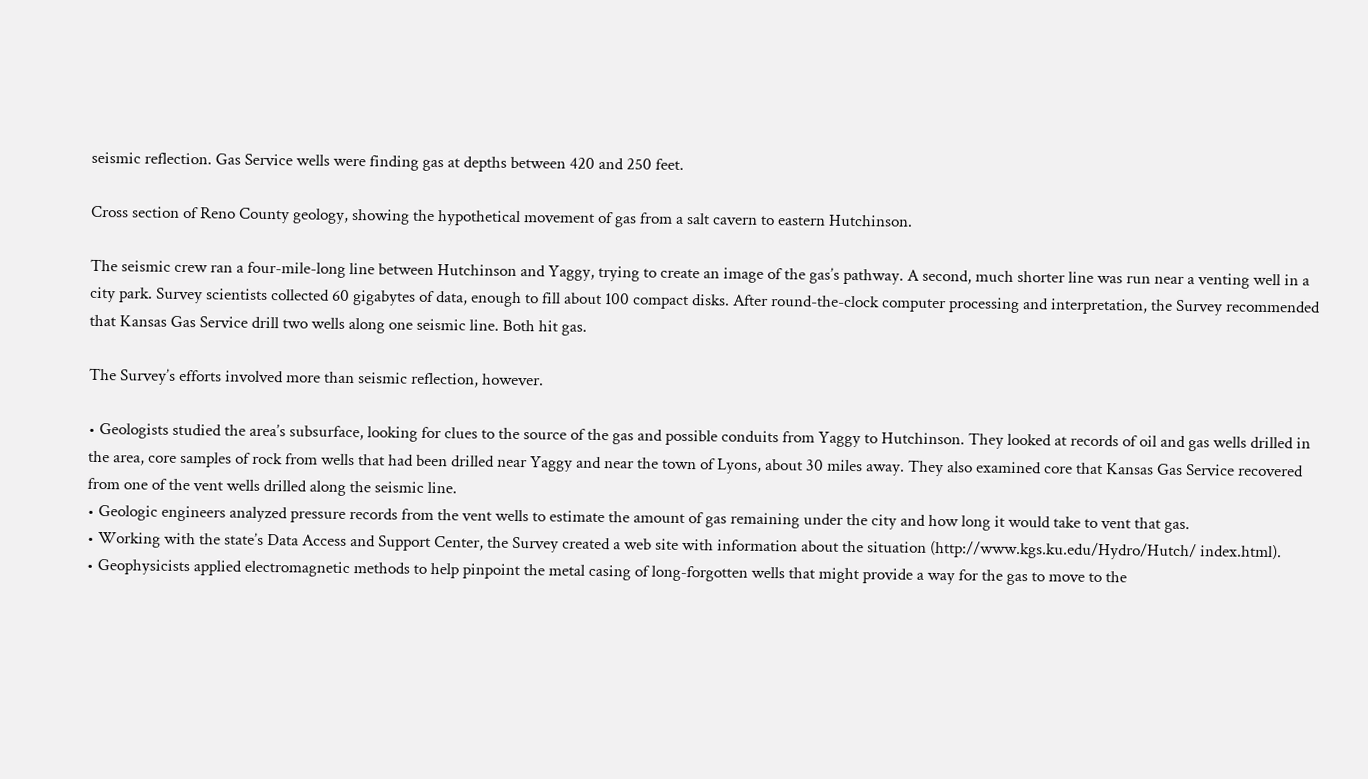seismic reflection. Gas Service wells were finding gas at depths between 420 and 250 feet.

Cross section of Reno County geology, showing the hypothetical movement of gas from a salt cavern to eastern Hutchinson.

The seismic crew ran a four-mile-long line between Hutchinson and Yaggy, trying to create an image of the gas’s pathway. A second, much shorter line was run near a venting well in a city park. Survey scientists collected 60 gigabytes of data, enough to fill about 100 compact disks. After round-the-clock computer processing and interpretation, the Survey recommended that Kansas Gas Service drill two wells along one seismic line. Both hit gas.

The Survey’s efforts involved more than seismic reflection, however.

• Geologists studied the area’s subsurface, looking for clues to the source of the gas and possible conduits from Yaggy to Hutchinson. They looked at records of oil and gas wells drilled in the area, core samples of rock from wells that had been drilled near Yaggy and near the town of Lyons, about 30 miles away. They also examined core that Kansas Gas Service recovered from one of the vent wells drilled along the seismic line.
• Geologic engineers analyzed pressure records from the vent wells to estimate the amount of gas remaining under the city and how long it would take to vent that gas.
• Working with the state’s Data Access and Support Center, the Survey created a web site with information about the situation (http://www.kgs.ku.edu/Hydro/Hutch/ index.html).
• Geophysicists applied electromagnetic methods to help pinpoint the metal casing of long-forgotten wells that might provide a way for the gas to move to the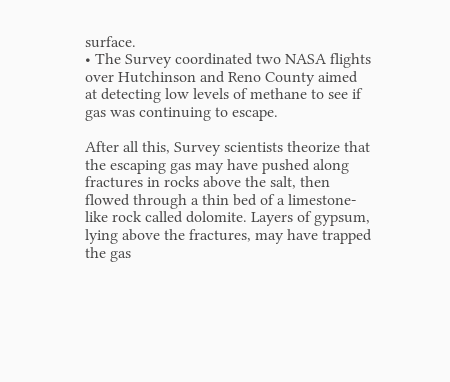surface.
• The Survey coordinated two NASA flights over Hutchinson and Reno County aimed at detecting low levels of methane to see if gas was continuing to escape.

After all this, Survey scientists theorize that the escaping gas may have pushed along fractures in rocks above the salt, then flowed through a thin bed of a limestone-like rock called dolomite. Layers of gypsum, lying above the fractures, may have trapped the gas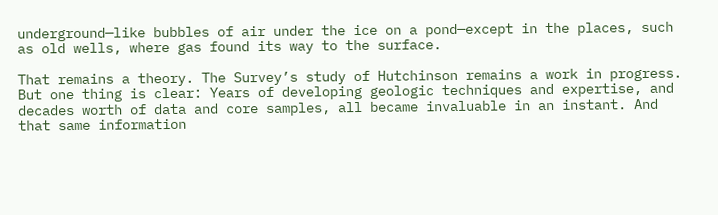underground—like bubbles of air under the ice on a pond—except in the places, such as old wells, where gas found its way to the surface.

That remains a theory. The Survey’s study of Hutchinson remains a work in progress. But one thing is clear: Years of developing geologic techniques and expertise, and decades worth of data and core samples, all became invaluable in an instant. And that same information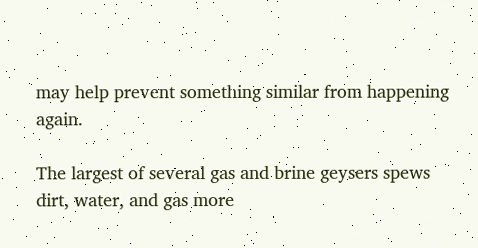may help prevent something similar from happening again.

The largest of several gas and brine geysers spews dirt, water, and gas more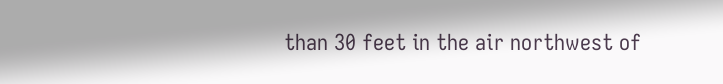than 30 feet in the air northwest of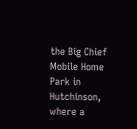the Big Chief Mobile Home Park in Hutchinson, where a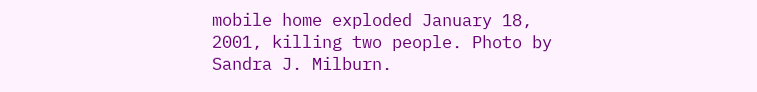mobile home exploded January 18, 2001, killing two people. Photo by Sandra J. Milburn.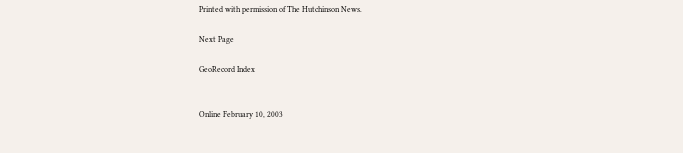Printed with permission of The Hutchinson News.

Next Page

GeoRecord Index


Online February 10, 2003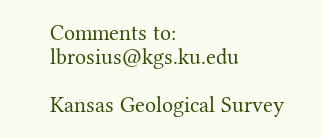Comments to: lbrosius@kgs.ku.edu

Kansas Geological Survey